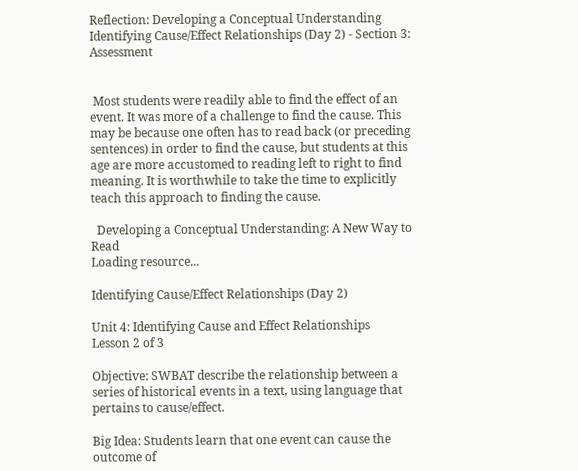Reflection: Developing a Conceptual Understanding Identifying Cause/Effect Relationships (Day 2) - Section 3: Assessment


 Most students were readily able to find the effect of an event. It was more of a challenge to find the cause. This may be because one often has to read back (or preceding sentences) in order to find the cause, but students at this age are more accustomed to reading left to right to find meaning. It is worthwhile to take the time to explicitly teach this approach to finding the cause.

  Developing a Conceptual Understanding: A New Way to Read
Loading resource...

Identifying Cause/Effect Relationships (Day 2)

Unit 4: Identifying Cause and Effect Relationships
Lesson 2 of 3

Objective: SWBAT describe the relationship between a series of historical events in a text, using language that pertains to cause/effect.

Big Idea: Students learn that one event can cause the outcome of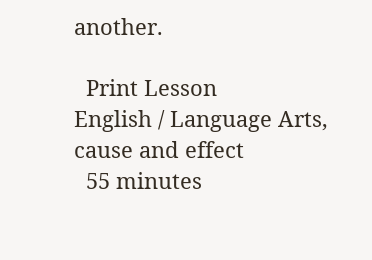another.

  Print Lesson
English / Language Arts, cause and effect
  55 minutes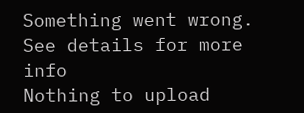Something went wrong. See details for more info
Nothing to upload